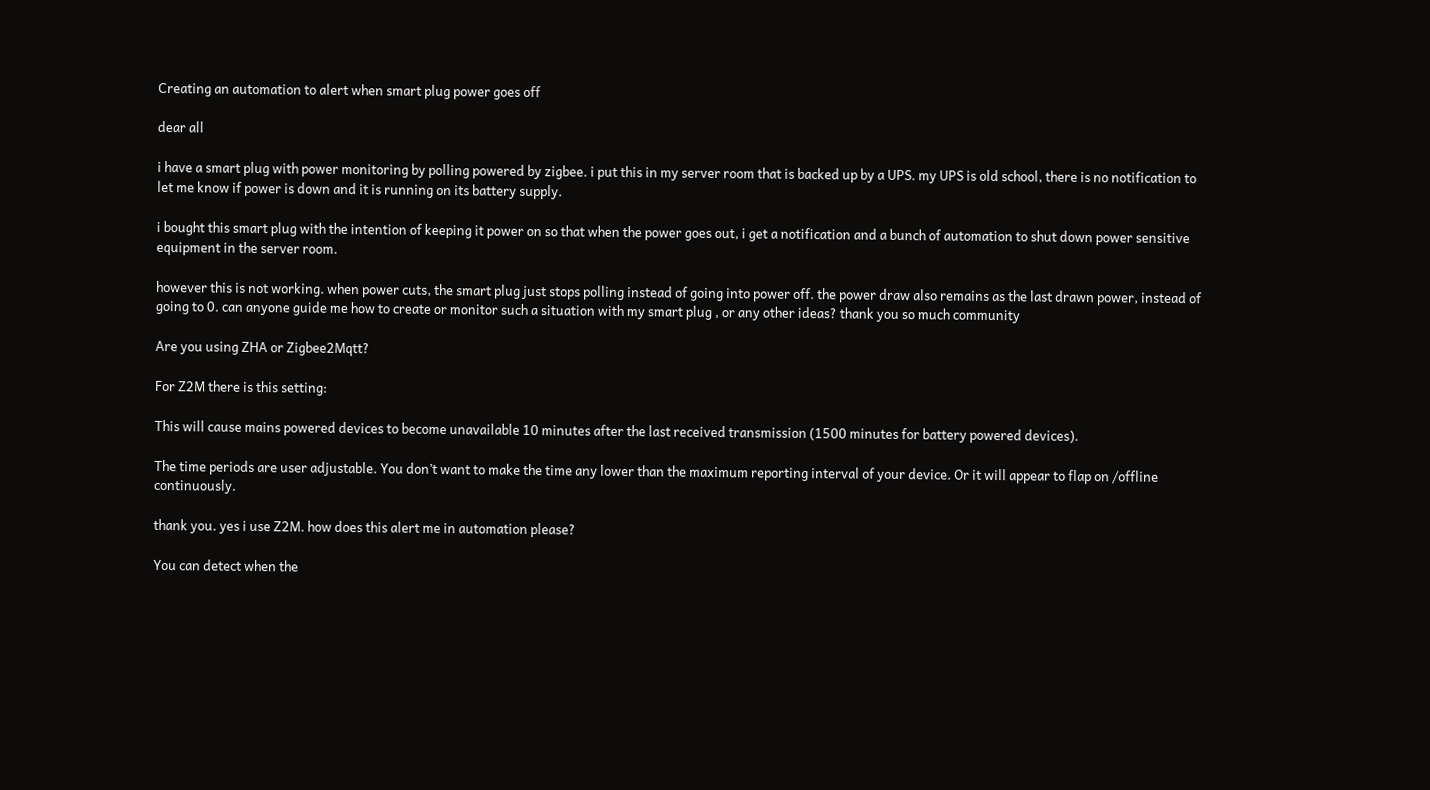Creating an automation to alert when smart plug power goes off

dear all

i have a smart plug with power monitoring by polling powered by zigbee. i put this in my server room that is backed up by a UPS. my UPS is old school, there is no notification to let me know if power is down and it is running on its battery supply.

i bought this smart plug with the intention of keeping it power on so that when the power goes out, i get a notification and a bunch of automation to shut down power sensitive equipment in the server room.

however this is not working. when power cuts, the smart plug just stops polling instead of going into power off. the power draw also remains as the last drawn power, instead of going to 0. can anyone guide me how to create or monitor such a situation with my smart plug , or any other ideas? thank you so much community

Are you using ZHA or Zigbee2Mqtt?

For Z2M there is this setting:

This will cause mains powered devices to become unavailable 10 minutes after the last received transmission (1500 minutes for battery powered devices).

The time periods are user adjustable. You don’t want to make the time any lower than the maximum reporting interval of your device. Or it will appear to flap on /offline continuously.

thank you. yes i use Z2M. how does this alert me in automation please?

You can detect when the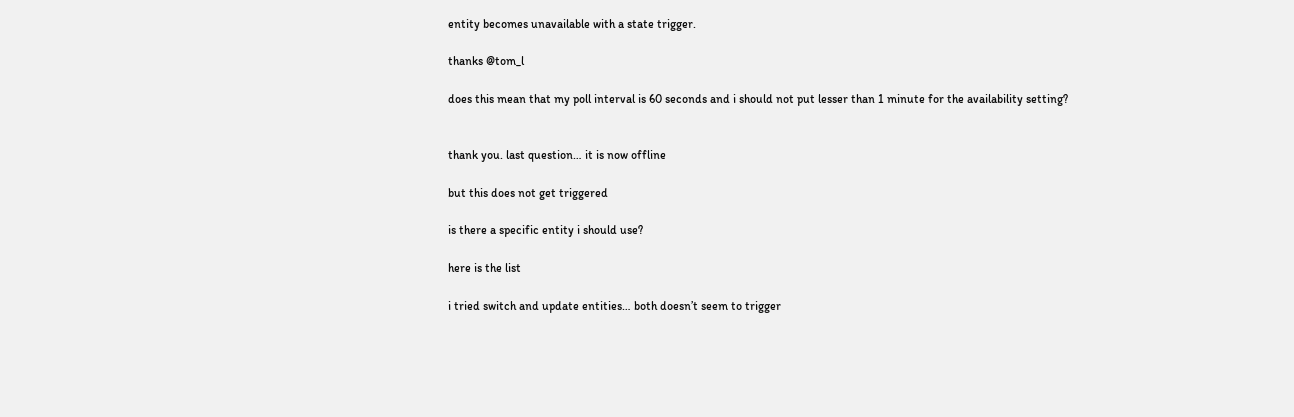entity becomes unavailable with a state trigger.

thanks @tom_l

does this mean that my poll interval is 60 seconds and i should not put lesser than 1 minute for the availability setting?


thank you. last question… it is now offline

but this does not get triggered

is there a specific entity i should use?

here is the list

i tried switch and update entities… both doesn’t seem to trigger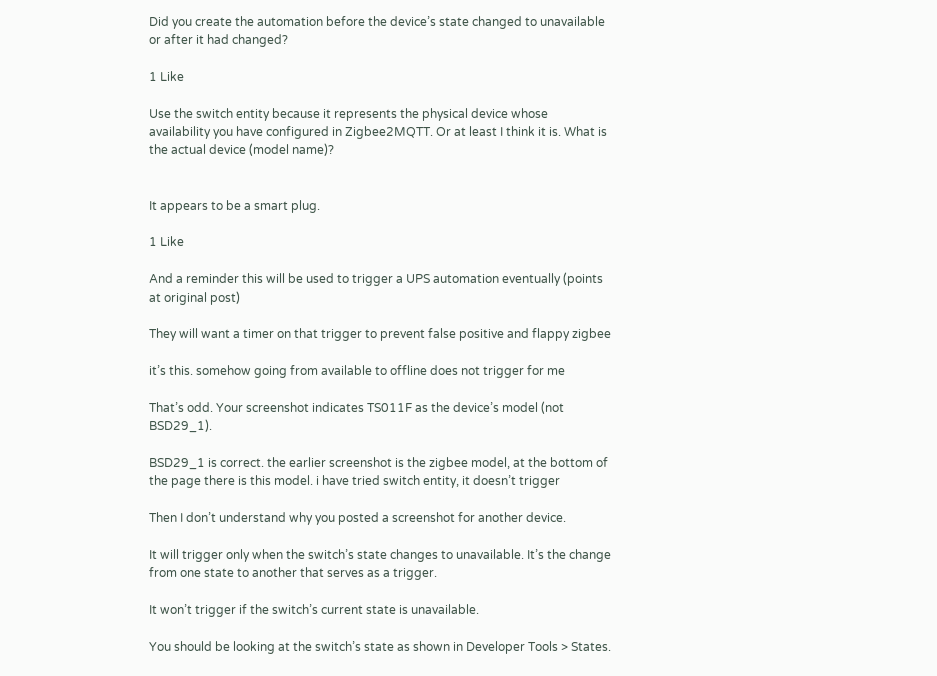Did you create the automation before the device’s state changed to unavailable or after it had changed?

1 Like

Use the switch entity because it represents the physical device whose availability you have configured in Zigbee2MQTT. Or at least I think it is. What is the actual device (model name)?


It appears to be a smart plug.

1 Like

And a reminder this will be used to trigger a UPS automation eventually (points at original post)

They will want a timer on that trigger to prevent false positive and flappy zigbee

it’s this. somehow going from available to offline does not trigger for me

That’s odd. Your screenshot indicates TS011F as the device’s model (not BSD29_1).

BSD29_1 is correct. the earlier screenshot is the zigbee model, at the bottom of the page there is this model. i have tried switch entity, it doesn’t trigger

Then I don’t understand why you posted a screenshot for another device.

It will trigger only when the switch’s state changes to unavailable. It’s the change from one state to another that serves as a trigger.

It won’t trigger if the switch’s current state is unavailable.

You should be looking at the switch’s state as shown in Developer Tools > States.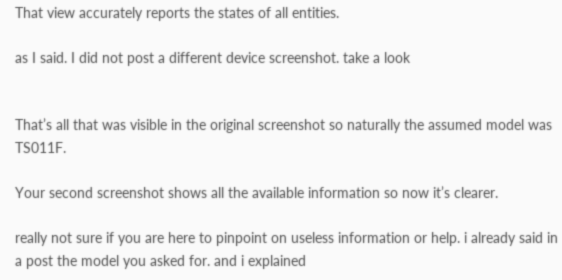That view accurately reports the states of all entities.

as I said. I did not post a different device screenshot. take a look


That’s all that was visible in the original screenshot so naturally the assumed model was TS011F.

Your second screenshot shows all the available information so now it’s clearer.

really not sure if you are here to pinpoint on useless information or help. i already said in a post the model you asked for. and i explained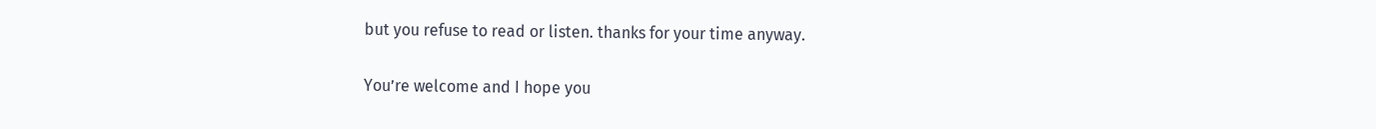but you refuse to read or listen. thanks for your time anyway.

You’re welcome and I hope you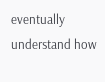eventually understand how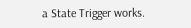a State Trigger works.